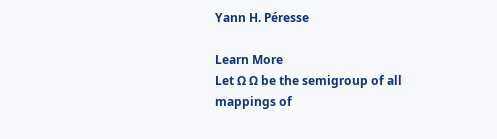Yann H. Péresse

Learn More
Let Ω Ω be the semigroup of all mappings of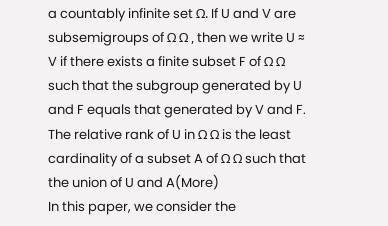a countably infinite set Ω. If U and V are subsemigroups of Ω Ω , then we write U ≈ V if there exists a finite subset F of Ω Ω such that the subgroup generated by U and F equals that generated by V and F. The relative rank of U in Ω Ω is the least cardinality of a subset A of Ω Ω such that the union of U and A(More)
In this paper, we consider the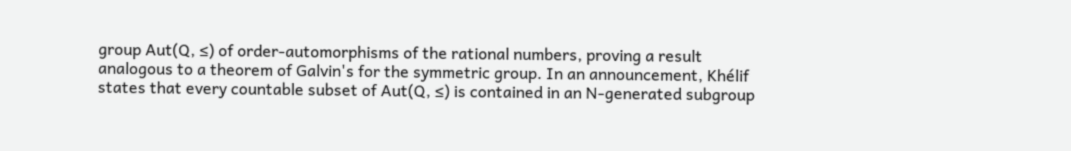group Aut(Q, ≤) of order-automorphisms of the rational numbers, proving a result analogous to a theorem of Galvin's for the symmetric group. In an announcement, Khélif states that every countable subset of Aut(Q, ≤) is contained in an N-generated subgroup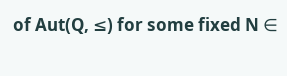of Aut(Q, ≤) for some fixed N ∈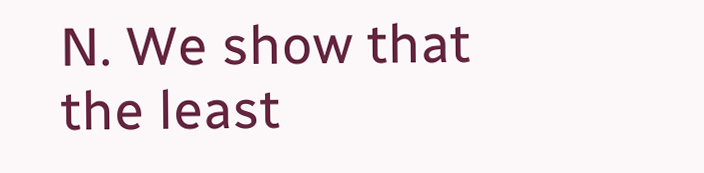N. We show that the least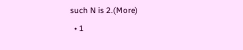such N is 2.(More)
  • 1